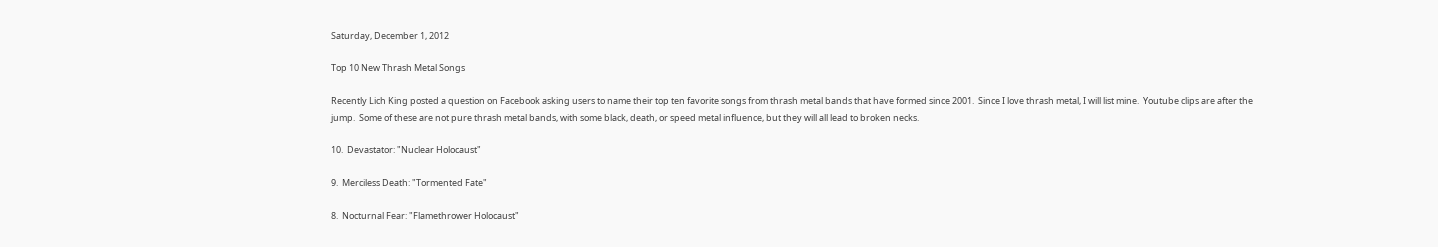Saturday, December 1, 2012

Top 10 New Thrash Metal Songs

Recently Lich King posted a question on Facebook asking users to name their top ten favorite songs from thrash metal bands that have formed since 2001.  Since I love thrash metal, I will list mine.  Youtube clips are after the jump.  Some of these are not pure thrash metal bands, with some black, death, or speed metal influence, but they will all lead to broken necks.

10.  Devastator: "Nuclear Holocaust"

9.  Merciless Death: "Tormented Fate"

8.  Nocturnal Fear: "Flamethrower Holocaust"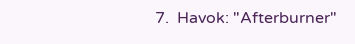7.  Havok: "Afterburner"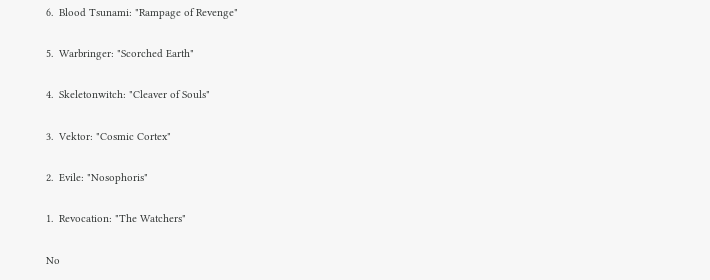6.  Blood Tsunami: "Rampage of Revenge"

5.  Warbringer: "Scorched Earth"

4.  Skeletonwitch: "Cleaver of Souls"

3.  Vektor: "Cosmic Cortex"

2.  Evile: "Nosophoris"

1.  Revocation: "The Watchers"

No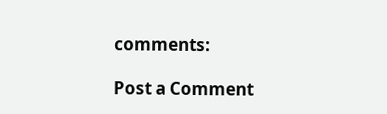comments:

Post a Comment